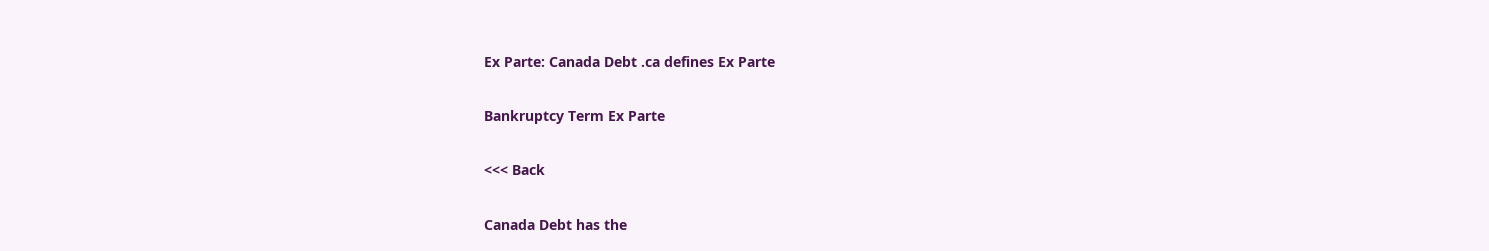Ex Parte: Canada Debt .ca defines Ex Parte

Bankruptcy Term Ex Parte

<<< Back

Canada Debt has the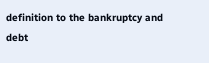definition to the bankruptcy and debt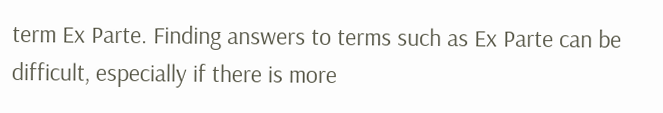term Ex Parte. Finding answers to terms such as Ex Parte can be difficult, especially if there is more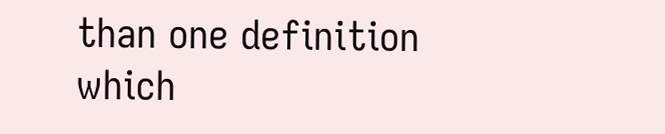than one definition which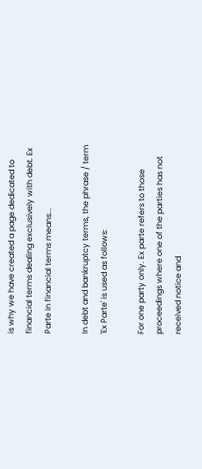is why we have created a page dedicated to financial terms dealing exclusively with debt. Ex Parte in financial terms means...

In debt and bankruptcy terms, the phrase / term 'Ex Parte' is used as follows:

For one party only. Ex parte refers to those proceedings where one of the parties has not received notice and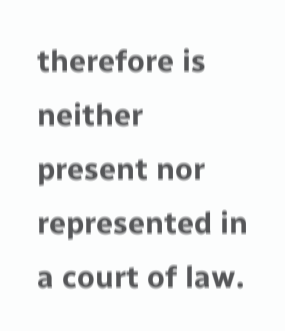therefore is neither present nor represented in a court of law.